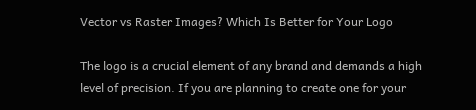Vector vs Raster Images? Which Is Better for Your Logo

The logo is a crucial element of any brand and demands a high level of precision. If you are planning to create one for your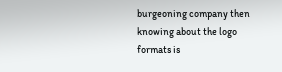burgeoning company then knowing about the logo formats is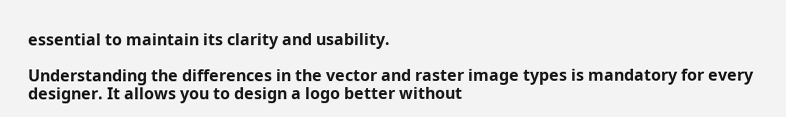essential to maintain its clarity and usability.

Understanding the differences in the vector and raster image types is mandatory for every designer. It allows you to design a logo better without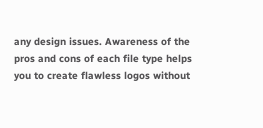any design issues. Awareness of the pros and cons of each file type helps you to create flawless logos without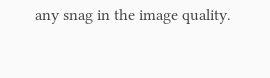any snag in the image quality.